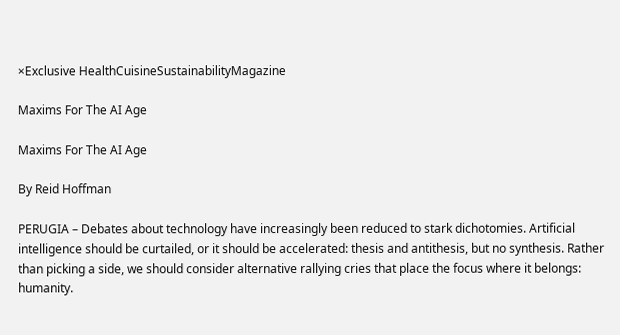×Exclusive HealthCuisineSustainabilityMagazine

Maxims For The AI Age

Maxims For The AI Age

By Reid Hoffman

PERUGIA – Debates about technology have increasingly been reduced to stark dichotomies. Artificial intelligence should be curtailed, or it should be accelerated: thesis and antithesis, but no synthesis. Rather than picking a side, we should consider alternative rallying cries that place the focus where it belongs: humanity.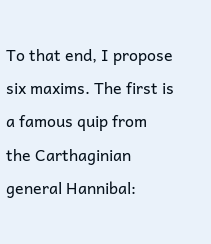To that end, I propose six maxims. The first is a famous quip from the Carthaginian general Hannibal: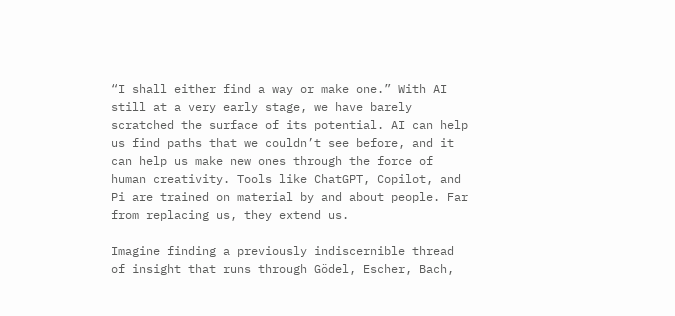“I shall either find a way or make one.” With AI still at a very early stage, we have barely scratched the surface of its potential. AI can help us find paths that we couldn’t see before, and it can help us make new ones through the force of human creativity. Tools like ChatGPT, Copilot, and Pi are trained on material by and about people. Far from replacing us, they extend us.

Imagine finding a previously indiscernible thread of insight that runs through Gödel, Escher, Bach,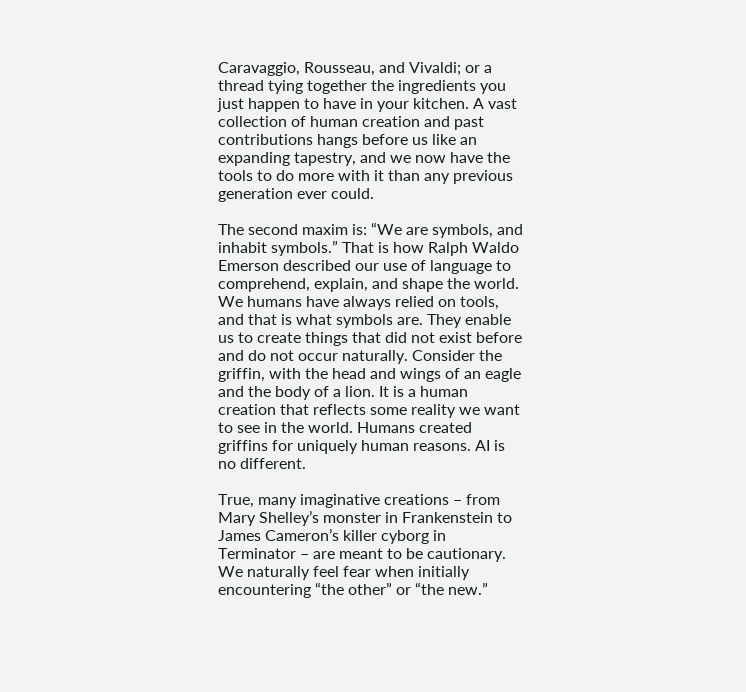Caravaggio, Rousseau, and Vivaldi; or a thread tying together the ingredients you just happen to have in your kitchen. A vast collection of human creation and past contributions hangs before us like an expanding tapestry, and we now have the tools to do more with it than any previous generation ever could.

The second maxim is: “We are symbols, and inhabit symbols.” That is how Ralph Waldo Emerson described our use of language to comprehend, explain, and shape the world. We humans have always relied on tools, and that is what symbols are. They enable us to create things that did not exist before and do not occur naturally. Consider the griffin, with the head and wings of an eagle and the body of a lion. It is a human creation that reflects some reality we want to see in the world. Humans created griffins for uniquely human reasons. AI is no different.

True, many imaginative creations – from Mary Shelley’s monster in Frankenstein to James Cameron’s killer cyborg in Terminator – are meant to be cautionary. We naturally feel fear when initially encountering “the other” or “the new.”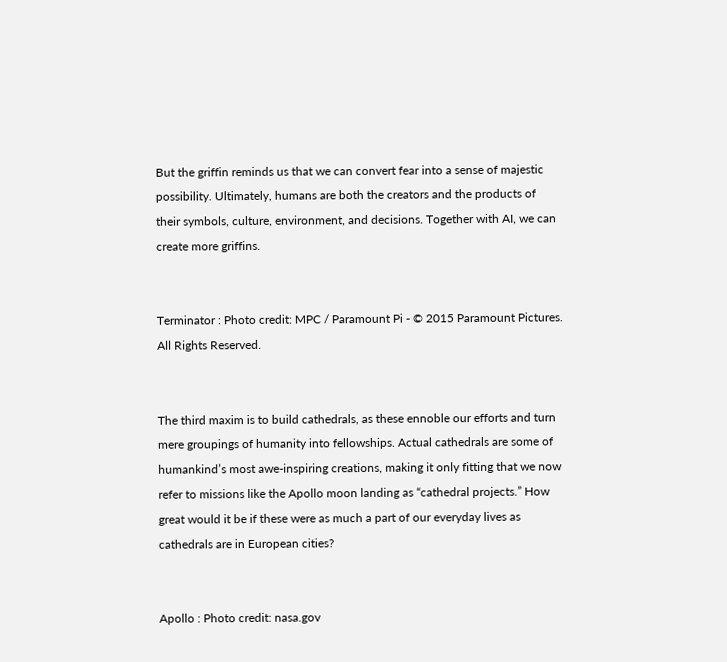But the griffin reminds us that we can convert fear into a sense of majestic possibility. Ultimately, humans are both the creators and the products of their symbols, culture, environment, and decisions. Together with AI, we can create more griffins.


Terminator : Photo credit: MPC / Paramount Pi - © 2015 Paramount Pictures. All Rights Reserved.


The third maxim is to build cathedrals, as these ennoble our efforts and turn mere groupings of humanity into fellowships. Actual cathedrals are some of humankind’s most awe-inspiring creations, making it only fitting that we now refer to missions like the Apollo moon landing as “cathedral projects.” How great would it be if these were as much a part of our everyday lives as cathedrals are in European cities?


Apollo : Photo credit: nasa.gov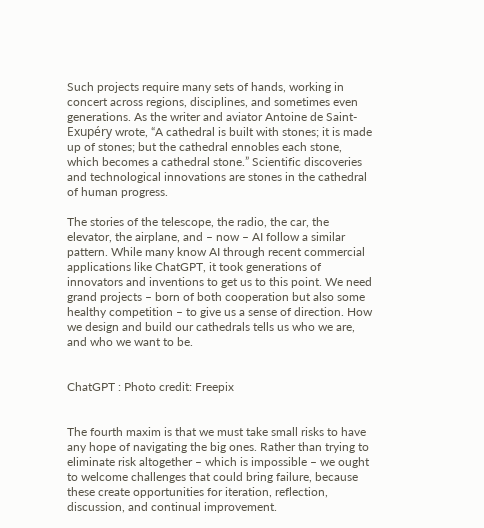Such projects require many sets of hands, working in concert across regions, disciplines, and sometimes even generations. As the writer and aviator Antoine de Saint-Exupéry wrote, “A cathedral is built with stones; it is made up of stones; but the cathedral ennobles each stone, which becomes a cathedral stone.” Scientific discoveries and technological innovations are stones in the cathedral of human progress.

The stories of the telescope, the radio, the car, the elevator, the airplane, and – now – AI follow a similar pattern. While many know AI through recent commercial applications like ChatGPT, it took generations of innovators and inventions to get us to this point. We need grand projects – born of both cooperation but also some healthy competition – to give us a sense of direction. How we design and build our cathedrals tells us who we are, and who we want to be.


ChatGPT : Photo credit: Freepix


The fourth maxim is that we must take small risks to have any hope of navigating the big ones. Rather than trying to eliminate risk altogether – which is impossible – we ought to welcome challenges that could bring failure, because these create opportunities for iteration, reflection, discussion, and continual improvement.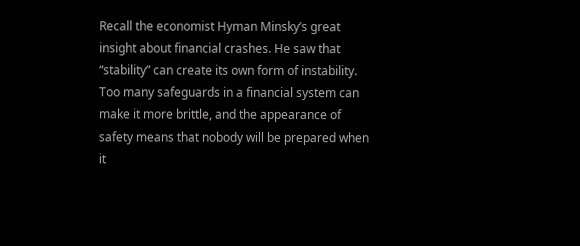Recall the economist Hyman Minsky’s great insight about financial crashes. He saw that “stability” can create its own form of instability. Too many safeguards in a financial system can make it more brittle, and the appearance of safety means that nobody will be prepared when it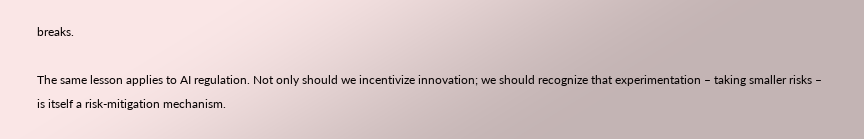breaks.

The same lesson applies to AI regulation. Not only should we incentivize innovation; we should recognize that experimentation – taking smaller risks – is itself a risk-mitigation mechanism.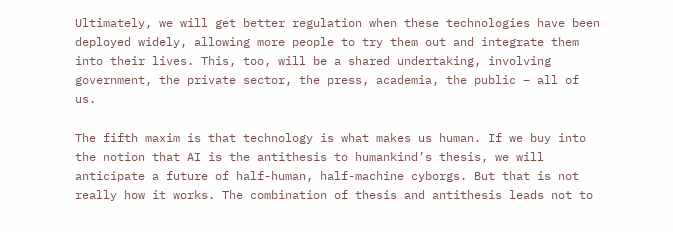Ultimately, we will get better regulation when these technologies have been deployed widely, allowing more people to try them out and integrate them into their lives. This, too, will be a shared undertaking, involving government, the private sector, the press, academia, the public – all of us.

The fifth maxim is that technology is what makes us human. If we buy into the notion that AI is the antithesis to humankind’s thesis, we will anticipate a future of half-human, half-machine cyborgs. But that is not really how it works. The combination of thesis and antithesis leads not to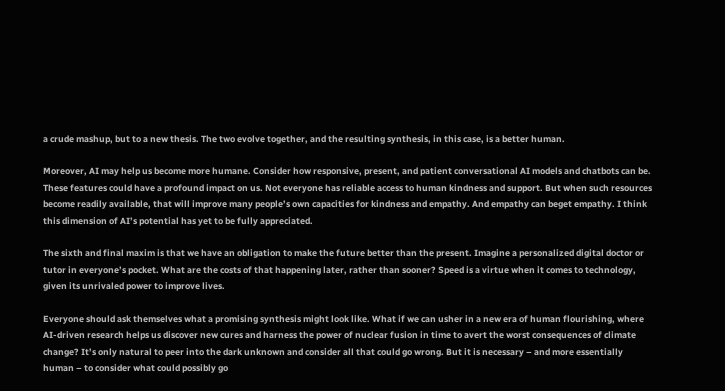a crude mashup, but to a new thesis. The two evolve together, and the resulting synthesis, in this case, is a better human.

Moreover, AI may help us become more humane. Consider how responsive, present, and patient conversational AI models and chatbots can be. These features could have a profound impact on us. Not everyone has reliable access to human kindness and support. But when such resources become readily available, that will improve many people’s own capacities for kindness and empathy. And empathy can beget empathy. I think this dimension of AI’s potential has yet to be fully appreciated.

The sixth and final maxim is that we have an obligation to make the future better than the present. Imagine a personalized digital doctor or tutor in everyone’s pocket. What are the costs of that happening later, rather than sooner? Speed is a virtue when it comes to technology, given its unrivaled power to improve lives.

Everyone should ask themselves what a promising synthesis might look like. What if we can usher in a new era of human flourishing, where AI-driven research helps us discover new cures and harness the power of nuclear fusion in time to avert the worst consequences of climate change? It’s only natural to peer into the dark unknown and consider all that could go wrong. But it is necessary – and more essentially human – to consider what could possibly go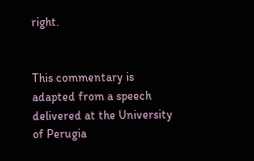right.


This commentary is adapted from a speech delivered at the University of Perugia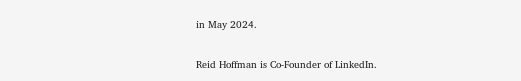in May 2024.

Reid Hoffman is Co-Founder of LinkedIn.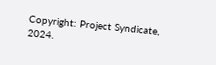Copyright: Project Syndicate, 2024.